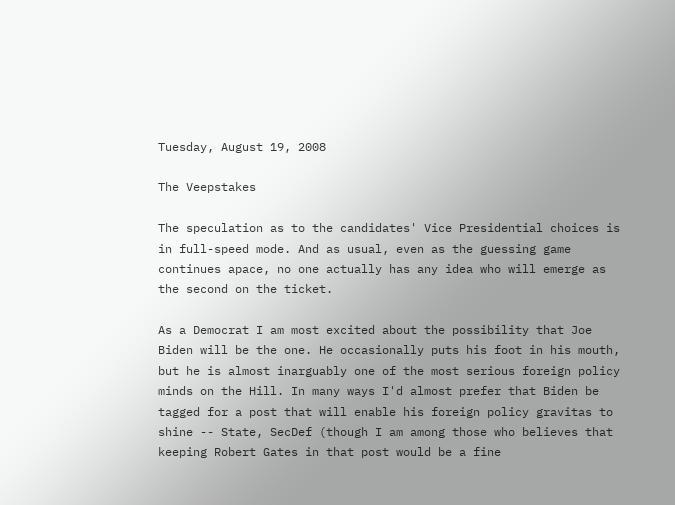Tuesday, August 19, 2008

The Veepstakes

The speculation as to the candidates' Vice Presidential choices is in full-speed mode. And as usual, even as the guessing game continues apace, no one actually has any idea who will emerge as the second on the ticket.

As a Democrat I am most excited about the possibility that Joe Biden will be the one. He occasionally puts his foot in his mouth, but he is almost inarguably one of the most serious foreign policy minds on the Hill. In many ways I'd almost prefer that Biden be tagged for a post that will enable his foreign policy gravitas to shine -- State, SecDef (though I am among those who believes that keeping Robert Gates in that post would be a fine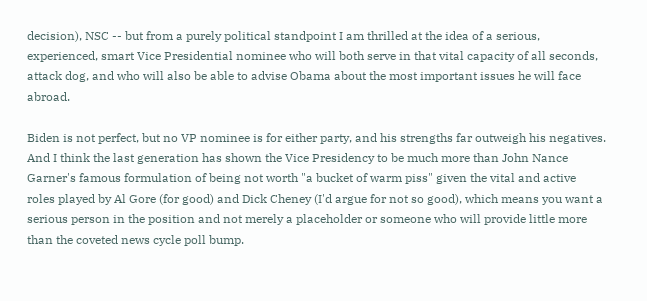decision), NSC -- but from a purely political standpoint I am thrilled at the idea of a serious, experienced, smart Vice Presidential nominee who will both serve in that vital capacity of all seconds, attack dog, and who will also be able to advise Obama about the most important issues he will face abroad.

Biden is not perfect, but no VP nominee is for either party, and his strengths far outweigh his negatives. And I think the last generation has shown the Vice Presidency to be much more than John Nance Garner's famous formulation of being not worth "a bucket of warm piss" given the vital and active roles played by Al Gore (for good) and Dick Cheney (I'd argue for not so good), which means you want a serious person in the position and not merely a placeholder or someone who will provide little more than the coveted news cycle poll bump.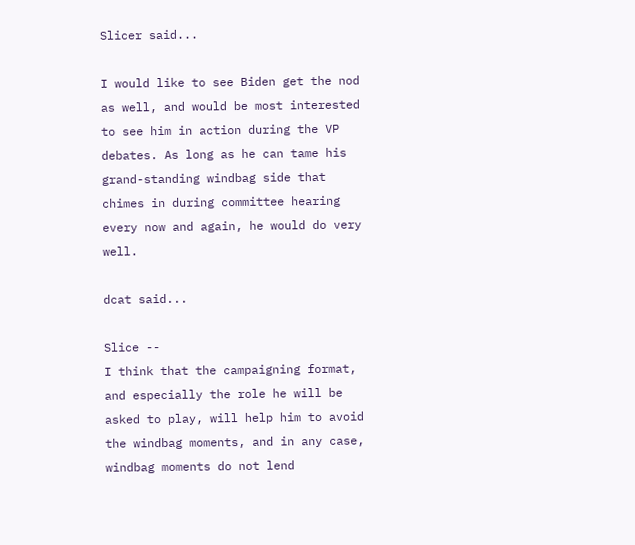Slicer said...

I would like to see Biden get the nod as well, and would be most interested to see him in action during the VP debates. As long as he can tame his grand-standing windbag side that chimes in during committee hearing every now and again, he would do very well.

dcat said...

Slice --
I think that the campaigning format, and especially the role he will be asked to play, will help him to avoid the windbag moments, and in any case, windbag moments do not lend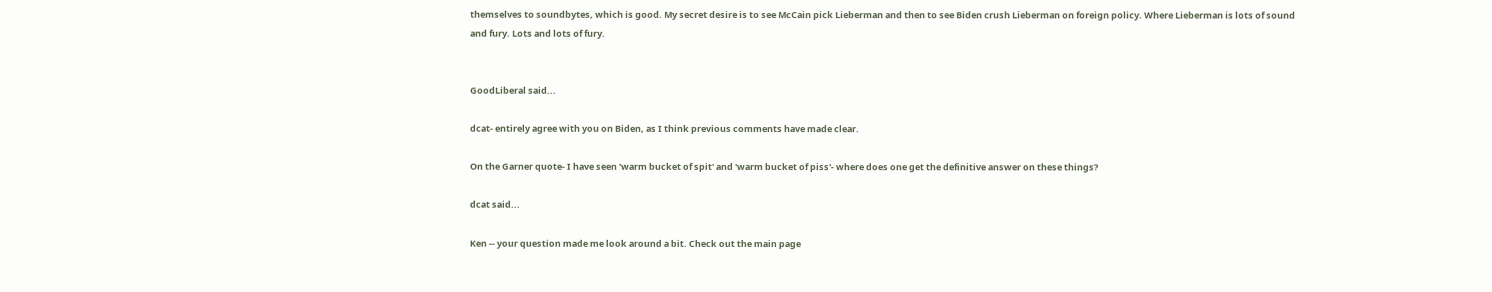themselves to soundbytes, which is good. My secret desire is to see McCain pick Lieberman and then to see Biden crush Lieberman on foreign policy. Where Lieberman is lots of sound and fury. Lots and lots of fury.


GoodLiberal said...

dcat- entirely agree with you on Biden, as I think previous comments have made clear.

On the Garner quote- I have seen 'warm bucket of spit' and 'warm bucket of piss'- where does one get the definitive answer on these things?

dcat said...

Ken -- your question made me look around a bit. Check out the main page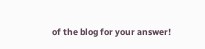of the blog for your answer!